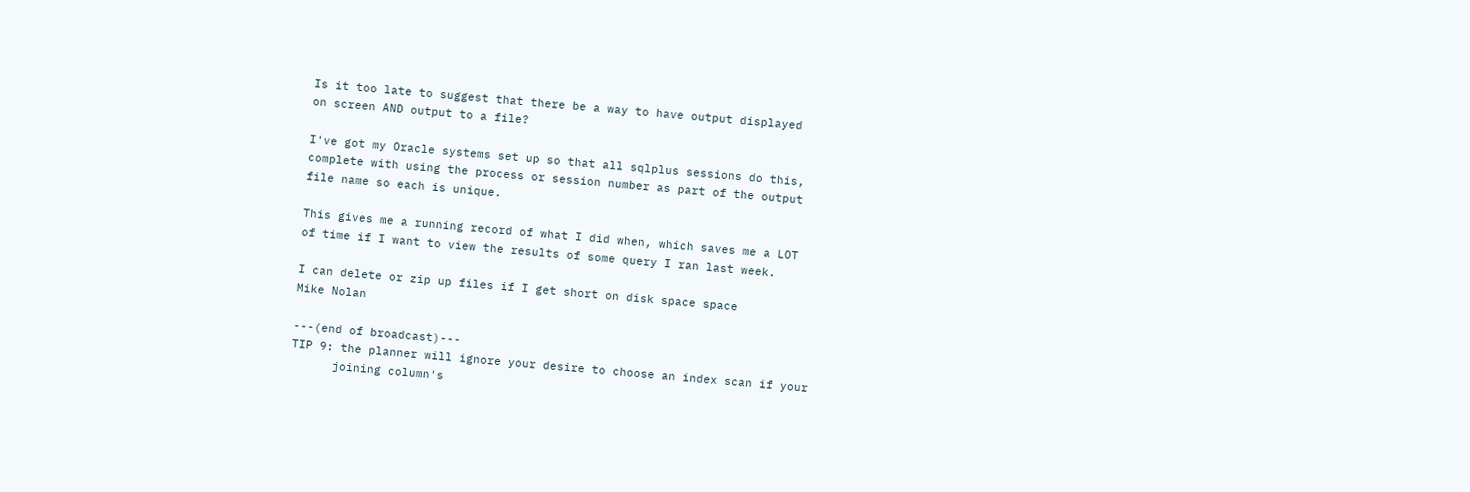Is it too late to suggest that there be a way to have output displayed
on screen AND output to a file?

I've got my Oracle systems set up so that all sqlplus sessions do this,
complete with using the process or session number as part of the output
file name so each is unique.

This gives me a running record of what I did when, which saves me a LOT
of time if I want to view the results of some query I ran last week.

I can delete or zip up files if I get short on disk space space
Mike Nolan

---(end of broadcast)---
TIP 9: the planner will ignore your desire to choose an index scan if your
      joining column's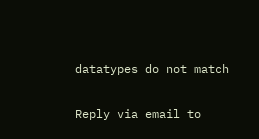datatypes do not match

Reply via email to